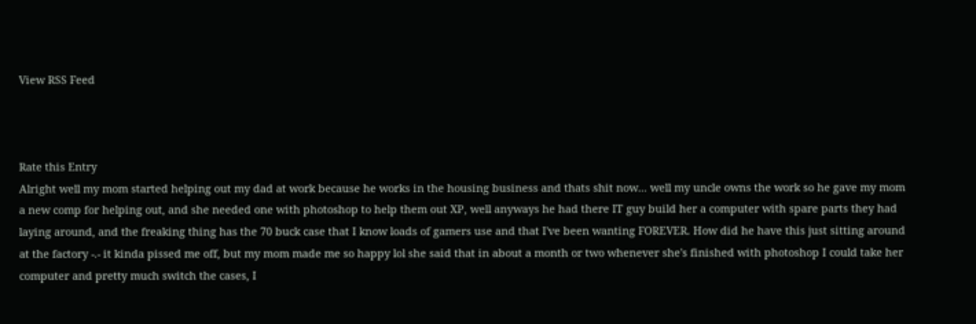View RSS Feed



Rate this Entry
Alright well my mom started helping out my dad at work because he works in the housing business and thats shit now... well my uncle owns the work so he gave my mom a new comp for helping out, and she needed one with photoshop to help them out XP, well anyways he had there IT guy build her a computer with spare parts they had laying around, and the freaking thing has the 70 buck case that I know loads of gamers use and that I've been wanting FOREVER. How did he have this just sitting around at the factory -.- it kinda pissed me off, but my mom made me so happy lol she said that in about a month or two whenever she's finished with photoshop I could take her computer and pretty much switch the cases, I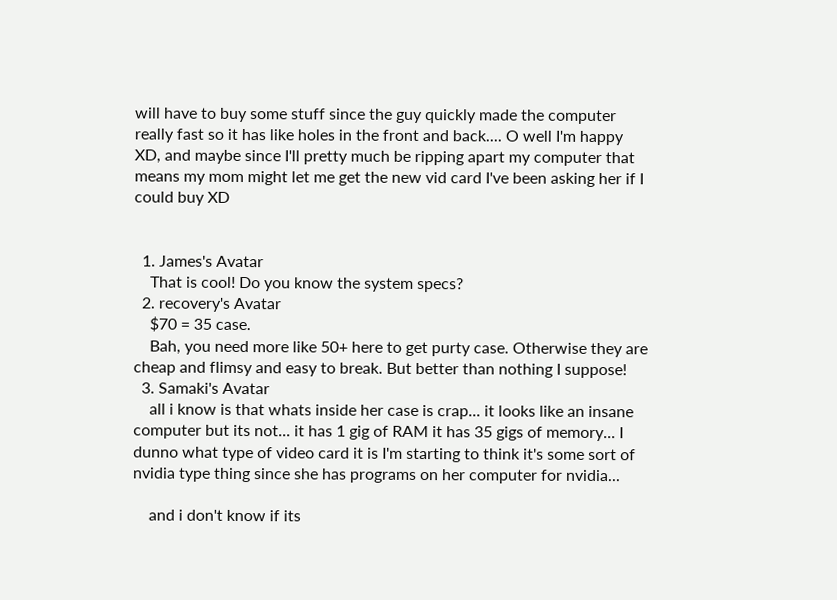will have to buy some stuff since the guy quickly made the computer really fast so it has like holes in the front and back.... O well I'm happy XD, and maybe since I'll pretty much be ripping apart my computer that means my mom might let me get the new vid card I've been asking her if I could buy XD


  1. James's Avatar
    That is cool! Do you know the system specs?
  2. recovery's Avatar
    $70 = 35 case.
    Bah, you need more like 50+ here to get purty case. Otherwise they are cheap and flimsy and easy to break. But better than nothing I suppose!
  3. Samaki's Avatar
    all i know is that whats inside her case is crap... it looks like an insane computer but its not... it has 1 gig of RAM it has 35 gigs of memory... I dunno what type of video card it is I'm starting to think it's some sort of nvidia type thing since she has programs on her computer for nvidia...

    and i don't know if its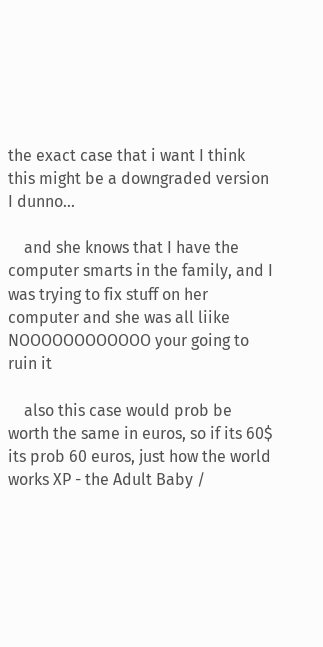the exact case that i want I think this might be a downgraded version I dunno...

    and she knows that I have the computer smarts in the family, and I was trying to fix stuff on her computer and she was all liike NOOOOOOOOOOOO your going to ruin it

    also this case would prob be worth the same in euros, so if its 60$ its prob 60 euros, just how the world works XP - the Adult Baby /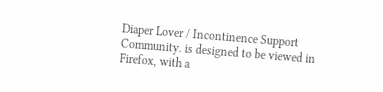Diaper Lover / Incontinence Support Community. is designed to be viewed in Firefox, with a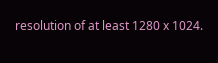resolution of at least 1280 x 1024.